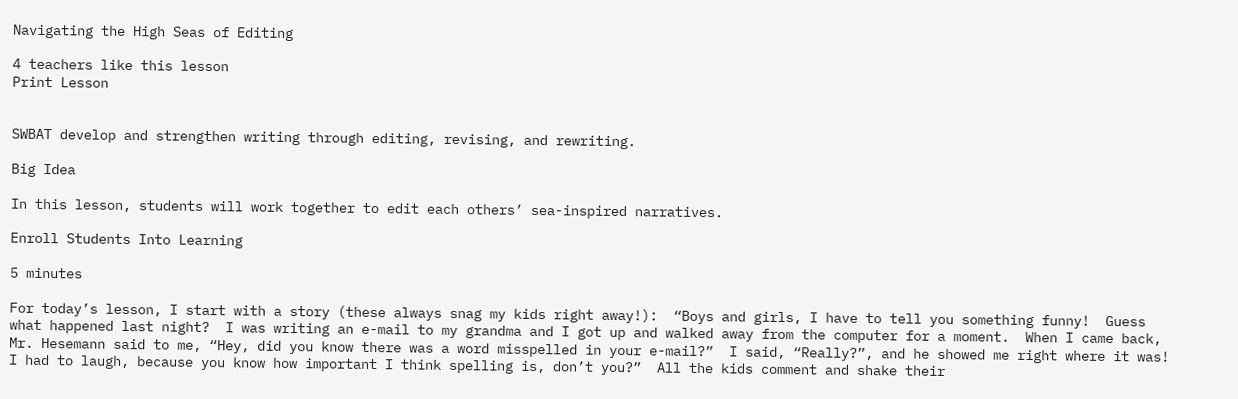Navigating the High Seas of Editing

4 teachers like this lesson
Print Lesson


SWBAT develop and strengthen writing through editing, revising, and rewriting.

Big Idea

In this lesson, students will work together to edit each others’ sea-inspired narratives.

Enroll Students Into Learning

5 minutes

For today’s lesson, I start with a story (these always snag my kids right away!):  “Boys and girls, I have to tell you something funny!  Guess what happened last night?  I was writing an e-mail to my grandma and I got up and walked away from the computer for a moment.  When I came back, Mr. Hesemann said to me, “Hey, did you know there was a word misspelled in your e-mail?”  I said, “Really?”, and he showed me right where it was!  I had to laugh, because you know how important I think spelling is, don’t you?”  All the kids comment and shake their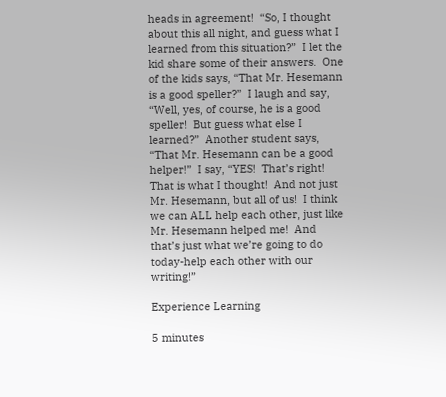heads in agreement!  “So, I thought about this all night, and guess what I learned from this situation?”  I let the kid share some of their answers.  One of the kids says, “That Mr. Hesemann is a good speller?”  I laugh and say, “Well, yes, of course, he is a good speller!  But guess what else I learned?”  Another student says, “That Mr. Hesemann can be a good helper!”  I say, “YES!  That’s right!  That is what I thought!  And not just Mr. Hesemann, but all of us!  I think we can ALL help each other, just like Mr. Hesemann helped me!  And that’s just what we’re going to do today-help each other with our writing!”

Experience Learning

5 minutes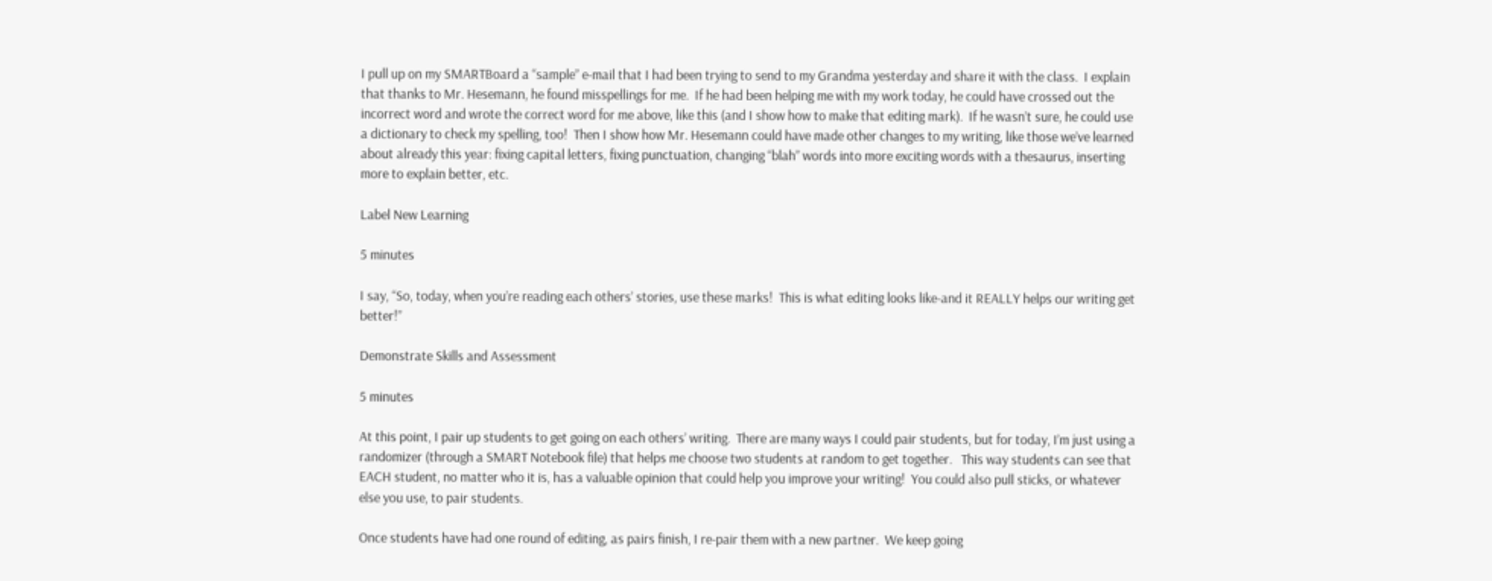I pull up on my SMARTBoard a “sample” e-mail that I had been trying to send to my Grandma yesterday and share it with the class.  I explain that thanks to Mr. Hesemann, he found misspellings for me.  If he had been helping me with my work today, he could have crossed out the incorrect word and wrote the correct word for me above, like this (and I show how to make that editing mark).  If he wasn’t sure, he could use a dictionary to check my spelling, too!  Then I show how Mr. Hesemann could have made other changes to my writing, like those we’ve learned about already this year: fixing capital letters, fixing punctuation, changing “blah” words into more exciting words with a thesaurus, inserting more to explain better, etc.

Label New Learning

5 minutes

I say, “So, today, when you’re reading each others’ stories, use these marks!  This is what editing looks like-and it REALLY helps our writing get better!”

Demonstrate Skills and Assessment

5 minutes

At this point, I pair up students to get going on each others’ writing.  There are many ways I could pair students, but for today, I’m just using a randomizer (through a SMART Notebook file) that helps me choose two students at random to get together.   This way students can see that EACH student, no matter who it is, has a valuable opinion that could help you improve your writing!  You could also pull sticks, or whatever else you use, to pair students.

Once students have had one round of editing, as pairs finish, I re-pair them with a new partner.  We keep going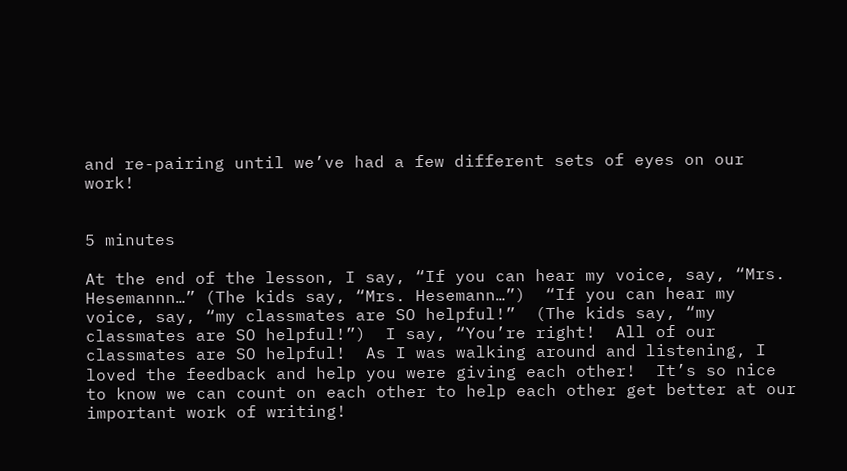and re-pairing until we’ve had a few different sets of eyes on our work!


5 minutes

At the end of the lesson, I say, “If you can hear my voice, say, “Mrs. Hesemannn…” (The kids say, “Mrs. Hesemann…”)  “If you can hear my voice, say, “my classmates are SO helpful!”  (The kids say, “my classmates are SO helpful!”)  I say, “You’re right!  All of our classmates are SO helpful!  As I was walking around and listening, I loved the feedback and help you were giving each other!  It’s so nice to know we can count on each other to help each other get better at our important work of writing!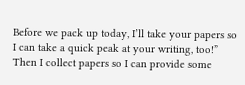Before we pack up today, I’ll take your papers so I can take a quick peak at your writing, too!”  Then I collect papers so I can provide some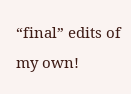“final” edits of my own!